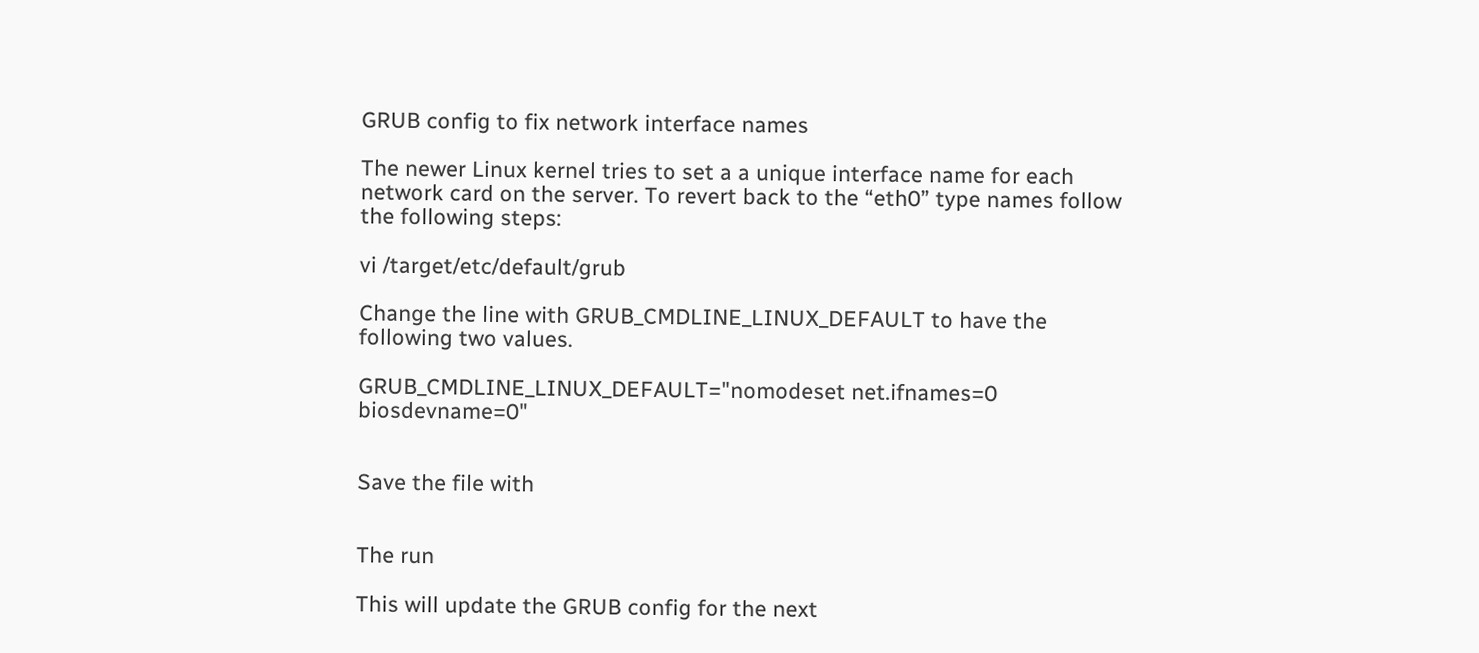GRUB config to fix network interface names

The newer Linux kernel tries to set a a unique interface name for each network card on the server. To revert back to the “eth0” type names follow the following steps:

vi /target/etc/default/grub

Change the line with GRUB_CMDLINE_LINUX_DEFAULT to have the following two values.

GRUB_CMDLINE_LINUX_DEFAULT="nomodeset net.ifnames=0 biosdevname=0"


Save the file with


The run

This will update the GRUB config for the next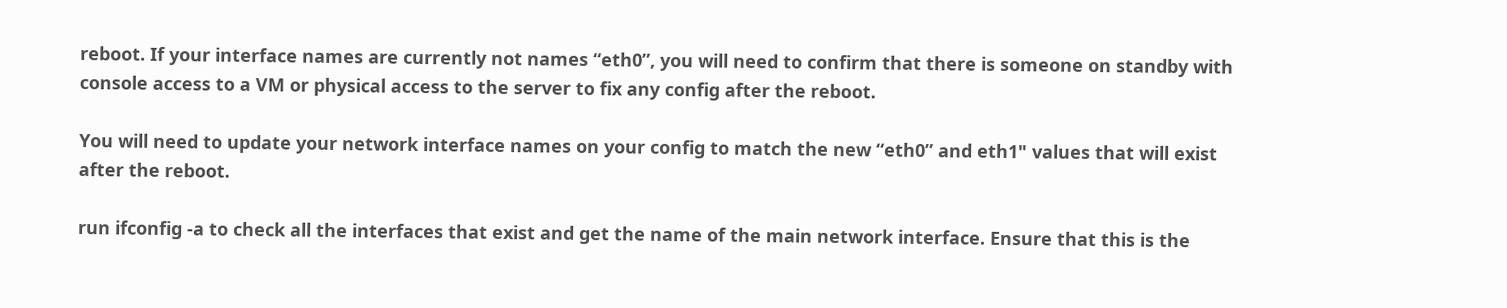reboot. If your interface names are currently not names “eth0”, you will need to confirm that there is someone on standby with console access to a VM or physical access to the server to fix any config after the reboot.

You will need to update your network interface names on your config to match the new “eth0” and eth1" values that will exist after the reboot.

run ifconfig -a to check all the interfaces that exist and get the name of the main network interface. Ensure that this is the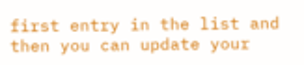first entry in the list and then you can update your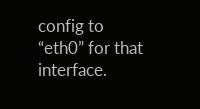config to “eth0” for that interface.